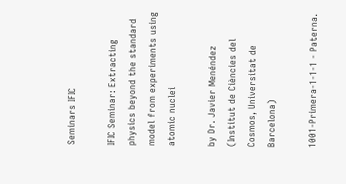Seminars IFIC

IFIC Seminar: Extracting physics beyond the standard model from experiments using atomic nuclei

by Dr. Javier Menéndez (Institut de Ciències del Cosmos, Universitat de Barcelona)

1001-Primera-1-1-1 - Paterna.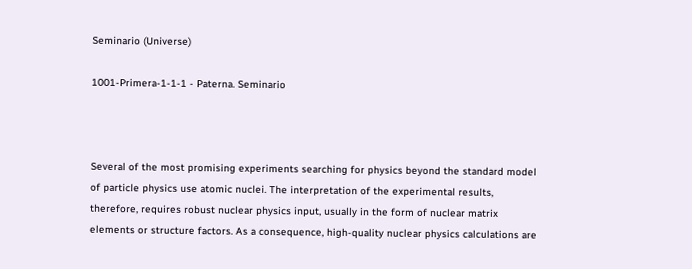Seminario (Universe)

1001-Primera-1-1-1 - Paterna. Seminario



Several of the most promising experiments searching for physics beyond the standard model of particle physics use atomic nuclei. The interpretation of the experimental results, therefore, requires robust nuclear physics input, usually in the form of nuclear matrix elements or structure factors. As a consequence, high-quality nuclear physics calculations are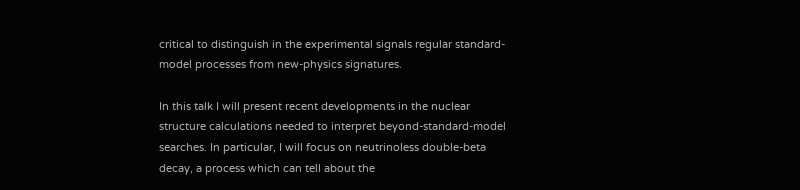critical to distinguish in the experimental signals regular standard-model processes from new-physics signatures.

In this talk I will present recent developments in the nuclear structure calculations needed to interpret beyond-standard-model searches. In particular, I will focus on neutrinoless double-beta decay, a process which can tell about the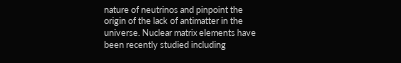nature of neutrinos and pinpoint the origin of the lack of antimatter in the universe. Nuclear matrix elements have been recently studied including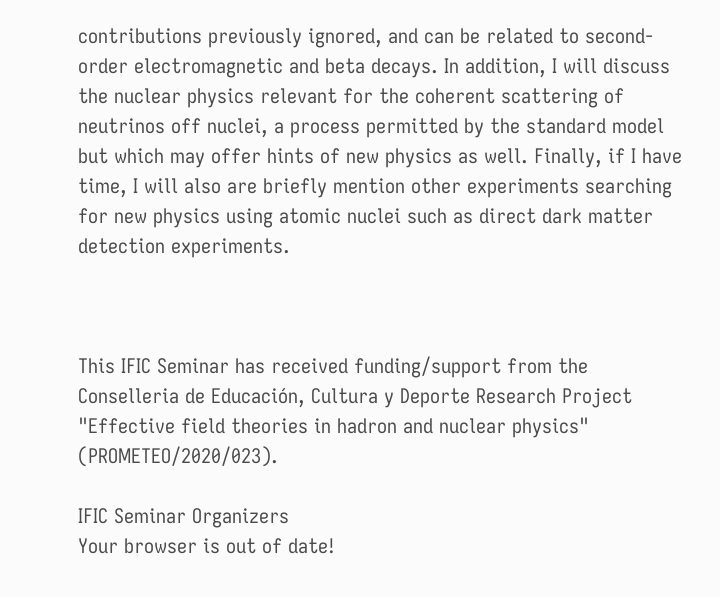contributions previously ignored, and can be related to second-order electromagnetic and beta decays. In addition, I will discuss the nuclear physics relevant for the coherent scattering of neutrinos off nuclei, a process permitted by the standard model but which may offer hints of new physics as well. Finally, if I have time, I will also are briefly mention other experiments searching for new physics using atomic nuclei such as direct dark matter detection experiments.



This IFIC Seminar has received funding/support from the Conselleria de Educación, Cultura y Deporte Research Project "Effective field theories in hadron and nuclear physics" (PROMETEO/2020/023).

IFIC Seminar Organizers
Your browser is out of date!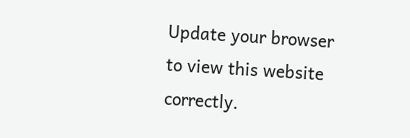Update your browser to view this website correctly.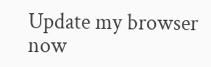Update my browser now